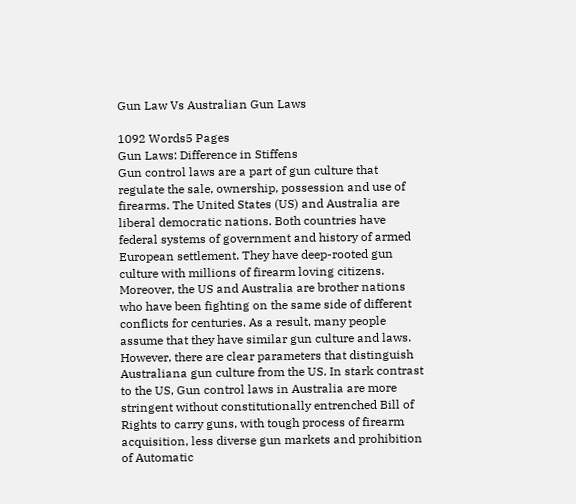Gun Law Vs Australian Gun Laws

1092 Words5 Pages
Gun Laws: Difference in Stiffens
Gun control laws are a part of gun culture that regulate the sale, ownership, possession and use of firearms. The United States (US) and Australia are liberal democratic nations. Both countries have federal systems of government and history of armed European settlement. They have deep-rooted gun culture with millions of firearm loving citizens. Moreover, the US and Australia are brother nations who have been fighting on the same side of different conflicts for centuries. As a result, many people assume that they have similar gun culture and laws. However, there are clear parameters that distinguish Australiana gun culture from the US. In stark contrast to the US, Gun control laws in Australia are more stringent without constitutionally entrenched Bill of Rights to carry guns, with tough process of firearm acquisition, less diverse gun markets and prohibition of Automatic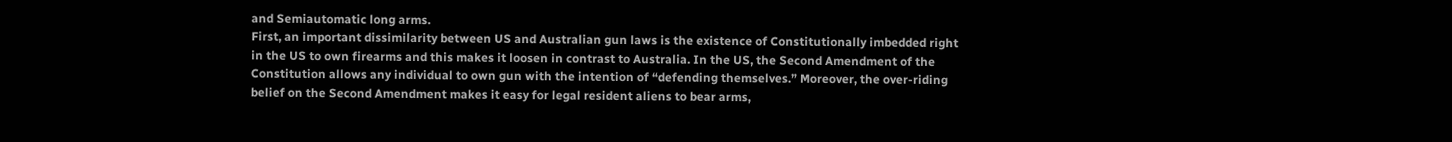and Semiautomatic long arms.
First, an important dissimilarity between US and Australian gun laws is the existence of Constitutionally imbedded right in the US to own firearms and this makes it loosen in contrast to Australia. In the US, the Second Amendment of the Constitution allows any individual to own gun with the intention of “defending themselves.” Moreover, the over-riding belief on the Second Amendment makes it easy for legal resident aliens to bear arms,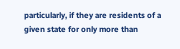particularly, if they are residents of a given state for only more than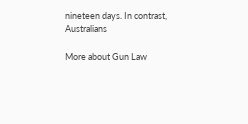nineteen days. In contrast, Australians

More about Gun Law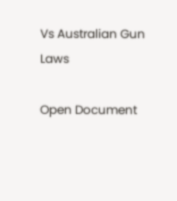Vs Australian Gun Laws

Open Document